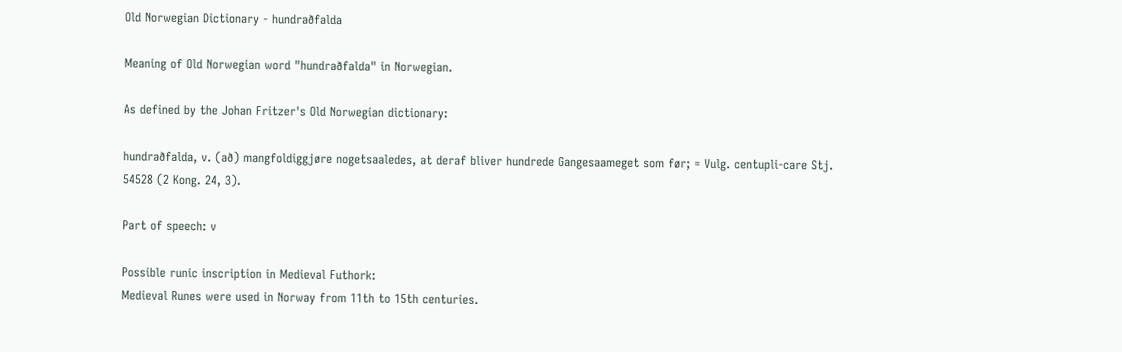Old Norwegian Dictionary - hundraðfalda

Meaning of Old Norwegian word "hundraðfalda" in Norwegian.

As defined by the Johan Fritzer's Old Norwegian dictionary:

hundraðfalda, v. (að) mangfoldiggjøre nogetsaaledes, at deraf bliver hundrede Gangesaameget som før; = Vulg. centupli-care Stj. 54528 (2 Kong. 24, 3).

Part of speech: v

Possible runic inscription in Medieval Futhork:
Medieval Runes were used in Norway from 11th to 15th centuries.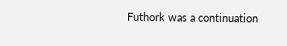Futhork was a continuation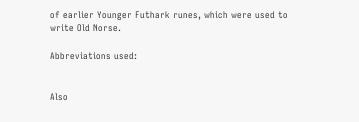of earlier Younger Futhark runes, which were used to write Old Norse.

Abbreviations used:


Also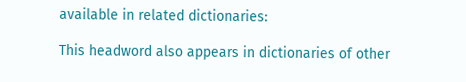available in related dictionaries:

This headword also appears in dictionaries of other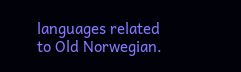languages related to Old Norwegian.